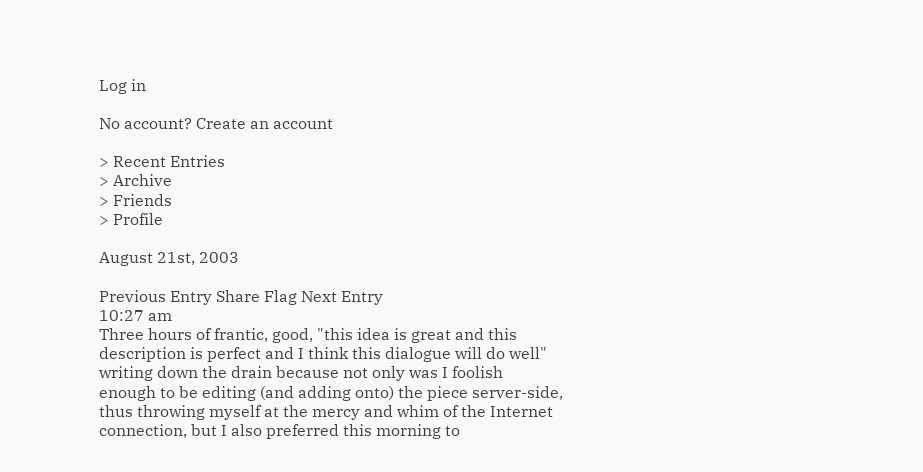Log in

No account? Create an account

> Recent Entries
> Archive
> Friends
> Profile

August 21st, 2003

Previous Entry Share Flag Next Entry
10:27 am
Three hours of frantic, good, "this idea is great and this description is perfect and I think this dialogue will do well" writing down the drain because not only was I foolish enough to be editing (and adding onto) the piece server-side, thus throwing myself at the mercy and whim of the Internet connection, but I also preferred this morning to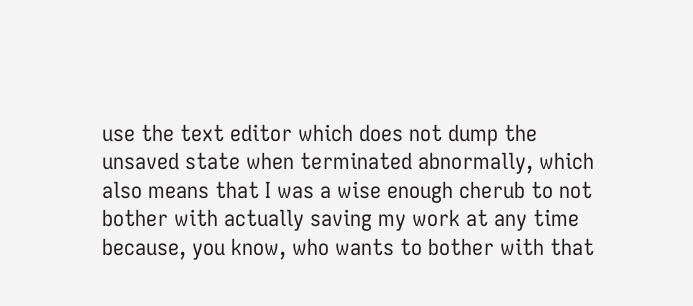use the text editor which does not dump the unsaved state when terminated abnormally, which also means that I was a wise enough cherub to not bother with actually saving my work at any time because, you know, who wants to bother with that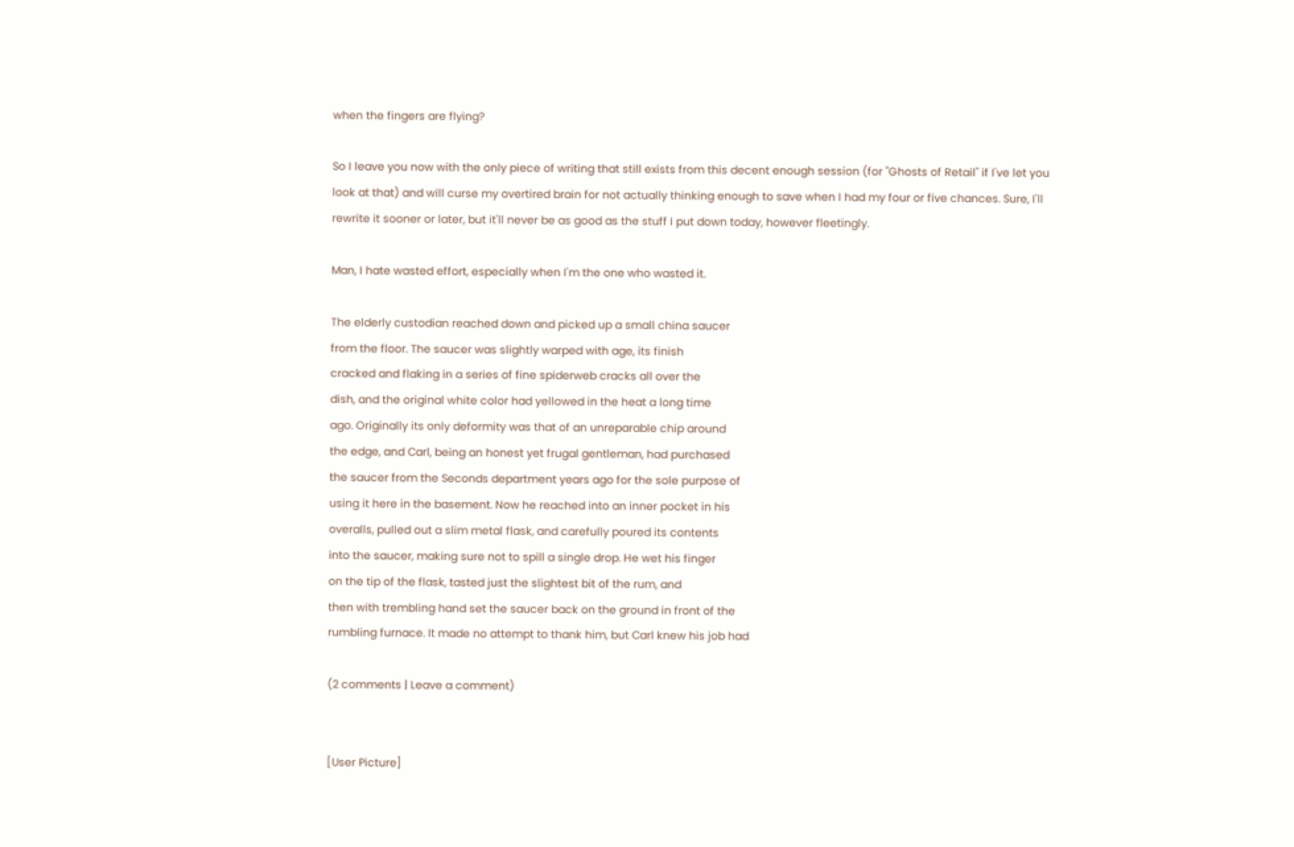when the fingers are flying?

So I leave you now with the only piece of writing that still exists from this decent enough session (for "Ghosts of Retail" if I've let you look at that) and will curse my overtired brain for not actually thinking enough to save when I had my four or five chances. Sure, I'll rewrite it sooner or later, but it'll never be as good as the stuff I put down today, however fleetingly.

Man, I hate wasted effort, especially when I'm the one who wasted it.

The elderly custodian reached down and picked up a small china saucer
from the floor. The saucer was slightly warped with age, its finish
cracked and flaking in a series of fine spiderweb cracks all over the
dish, and the original white color had yellowed in the heat a long time
ago. Originally its only deformity was that of an unreparable chip around
the edge, and Carl, being an honest yet frugal gentleman, had purchased
the saucer from the Seconds department years ago for the sole purpose of
using it here in the basement. Now he reached into an inner pocket in his
overalls, pulled out a slim metal flask, and carefully poured its contents
into the saucer, making sure not to spill a single drop. He wet his finger
on the tip of the flask, tasted just the slightest bit of the rum, and
then with trembling hand set the saucer back on the ground in front of the
rumbling furnace. It made no attempt to thank him, but Carl knew his job had

(2 comments | Leave a comment)


[User Picture]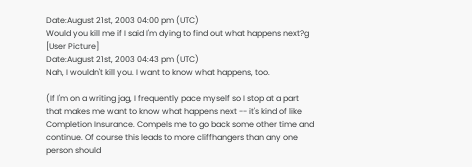Date:August 21st, 2003 04:00 pm (UTC)
Would you kill me if I said I'm dying to find out what happens next?g
[User Picture]
Date:August 21st, 2003 04:43 pm (UTC)
Nah, I wouldn't kill you. I want to know what happens, too.

(If I'm on a writing jag, I frequently pace myself so I stop at a part that makes me want to know what happens next -- it's kind of like Completion Insurance. Compels me to go back some other time and continue. Of course this leads to more cliffhangers than any one person should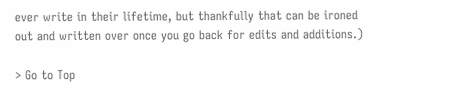ever write in their lifetime, but thankfully that can be ironed out and written over once you go back for edits and additions.)

> Go to Top